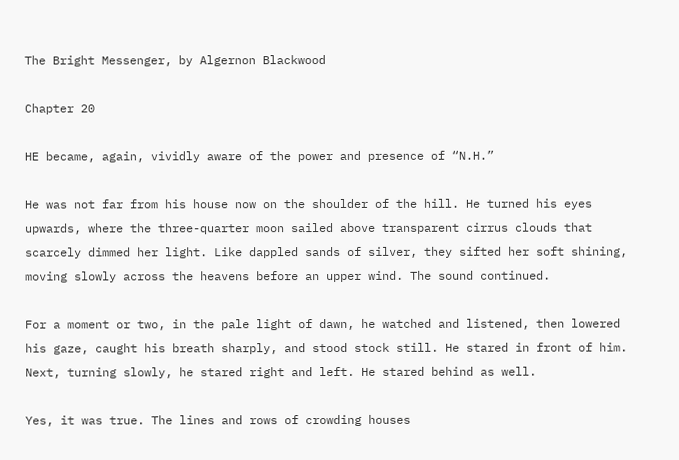The Bright Messenger, by Algernon Blackwood

Chapter 20

HE became, again, vividly aware of the power and presence of “N.H.”

He was not far from his house now on the shoulder of the hill. He turned his eyes upwards, where the three-quarter moon sailed above transparent cirrus clouds that scarcely dimmed her light. Like dappled sands of silver, they sifted her soft shining, moving slowly across the heavens before an upper wind. The sound continued.

For a moment or two, in the pale light of dawn, he watched and listened, then lowered his gaze, caught his breath sharply, and stood stock still. He stared in front of him. Next, turning slowly, he stared right and left. He stared behind as well.

Yes, it was true. The lines and rows of crowding houses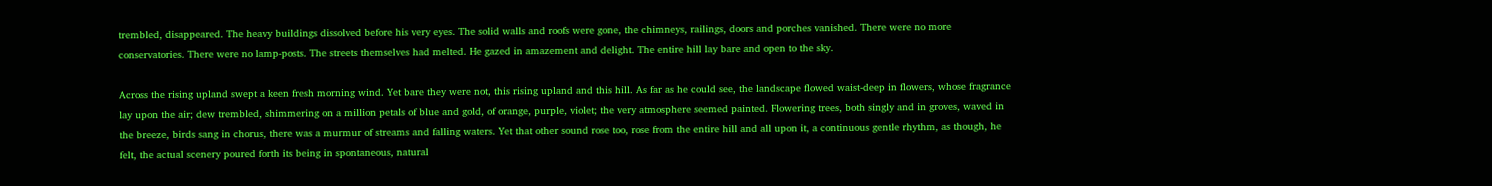trembled, disappeared. The heavy buildings dissolved before his very eyes. The solid walls and roofs were gone, the chimneys, railings, doors and porches vanished. There were no more conservatories. There were no lamp-posts. The streets themselves had melted. He gazed in amazement and delight. The entire hill lay bare and open to the sky.

Across the rising upland swept a keen fresh morning wind. Yet bare they were not, this rising upland and this hill. As far as he could see, the landscape flowed waist-deep in flowers, whose fragrance lay upon the air; dew trembled, shimmering on a million petals of blue and gold, of orange, purple, violet; the very atmosphere seemed painted. Flowering trees, both singly and in groves, waved in the breeze, birds sang in chorus, there was a murmur of streams and falling waters. Yet that other sound rose too, rose from the entire hill and all upon it, a continuous gentle rhythm, as though, he felt, the actual scenery poured forth its being in spontaneous, natural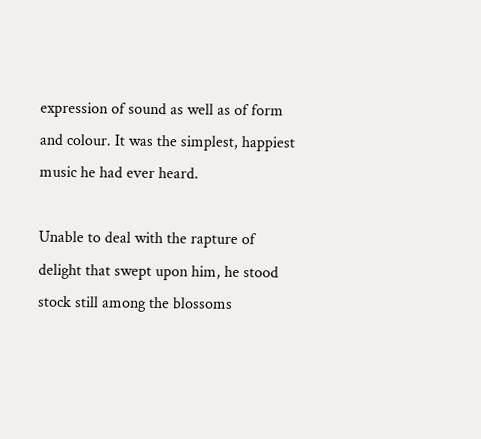expression of sound as well as of form and colour. It was the simplest, happiest music he had ever heard.

Unable to deal with the rapture of delight that swept upon him, he stood stock still among the blossoms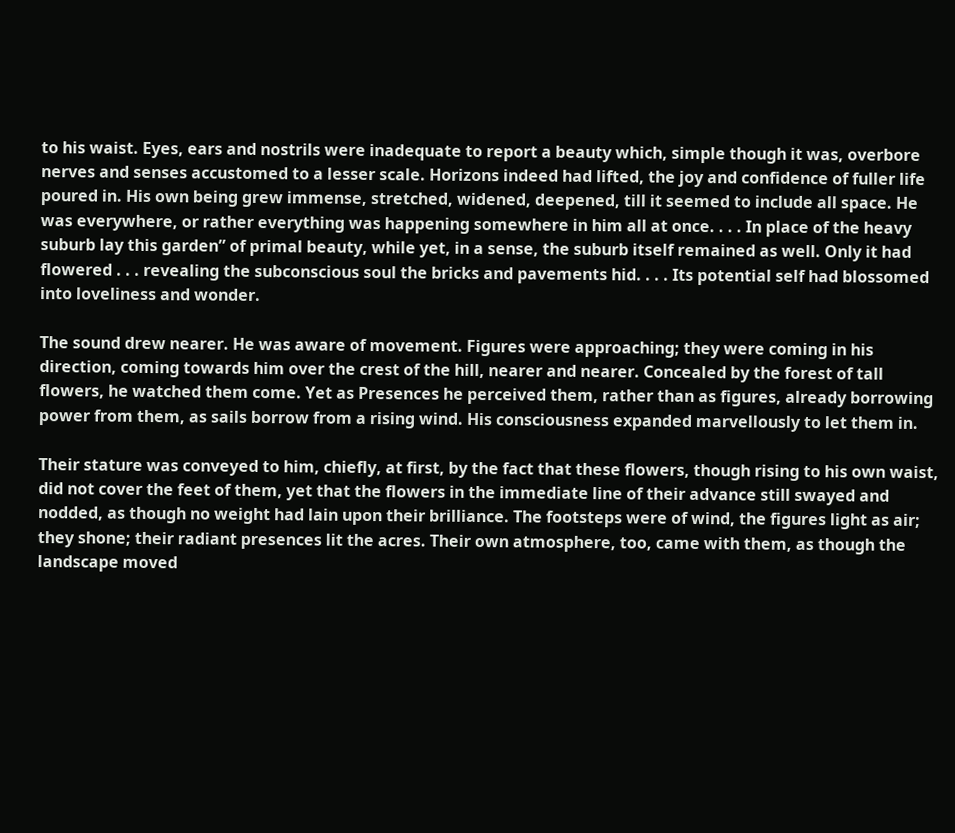to his waist. Eyes, ears and nostrils were inadequate to report a beauty which, simple though it was, overbore nerves and senses accustomed to a lesser scale. Horizons indeed had lifted, the joy and confidence of fuller life poured in. His own being grew immense, stretched, widened, deepened, till it seemed to include all space. He was everywhere, or rather everything was happening somewhere in him all at once. . . . In place of the heavy suburb lay this garden” of primal beauty, while yet, in a sense, the suburb itself remained as well. Only it had flowered . . . revealing the subconscious soul the bricks and pavements hid. . . . Its potential self had blossomed into loveliness and wonder.

The sound drew nearer. He was aware of movement. Figures were approaching; they were coming in his direction, coming towards him over the crest of the hill, nearer and nearer. Concealed by the forest of tall flowers, he watched them come. Yet as Presences he perceived them, rather than as figures, already borrowing power from them, as sails borrow from a rising wind. His consciousness expanded marvellously to let them in.

Their stature was conveyed to him, chiefly, at first, by the fact that these flowers, though rising to his own waist, did not cover the feet of them, yet that the flowers in the immediate line of their advance still swayed and nodded, as though no weight had lain upon their brilliance. The footsteps were of wind, the figures light as air; they shone; their radiant presences lit the acres. Their own atmosphere, too, came with them, as though the landscape moved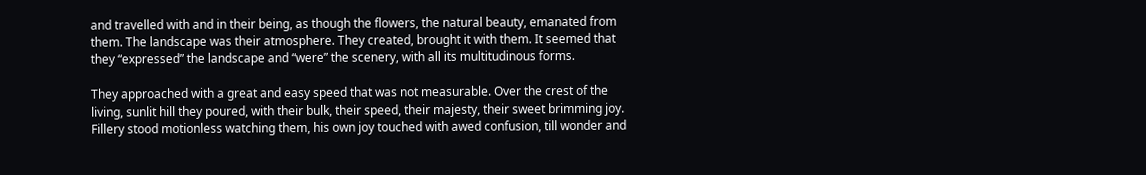and travelled with and in their being, as though the flowers, the natural beauty, emanated from them. The landscape was their atmosphere. They created, brought it with them. It seemed that they “expressed” the landscape and “were” the scenery, with all its multitudinous forms.

They approached with a great and easy speed that was not measurable. Over the crest of the living, sunlit hill they poured, with their bulk, their speed, their majesty, their sweet brimming joy. Fillery stood motionless watching them, his own joy touched with awed confusion, till wonder and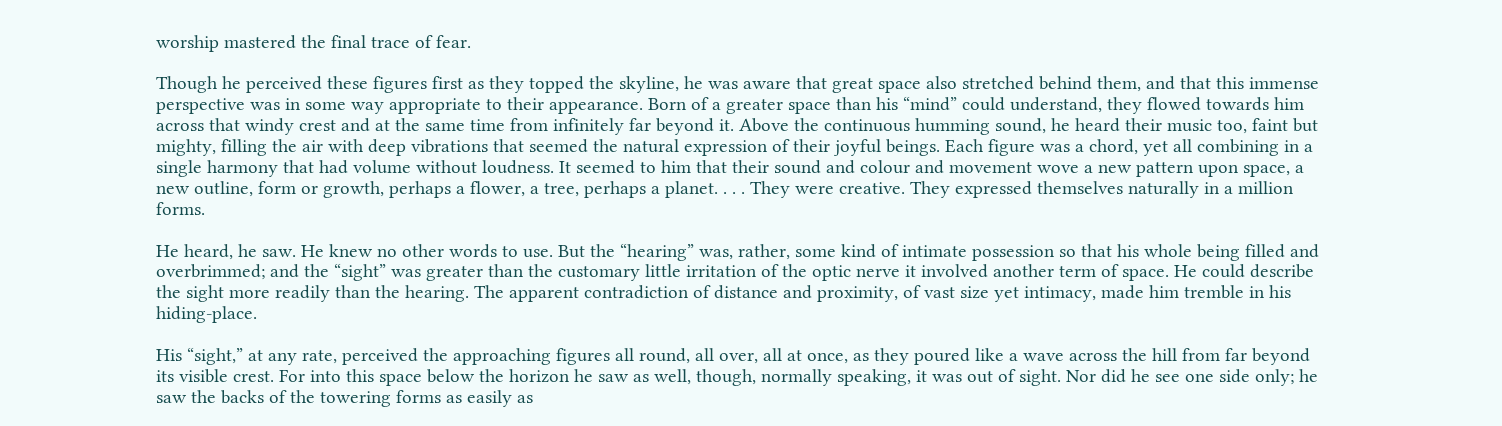worship mastered the final trace of fear.

Though he perceived these figures first as they topped the skyline, he was aware that great space also stretched behind them, and that this immense perspective was in some way appropriate to their appearance. Born of a greater space than his “mind” could understand, they flowed towards him across that windy crest and at the same time from infinitely far beyond it. Above the continuous humming sound, he heard their music too, faint but mighty, filling the air with deep vibrations that seemed the natural expression of their joyful beings. Each figure was a chord, yet all combining in a single harmony that had volume without loudness. It seemed to him that their sound and colour and movement wove a new pattern upon space, a new outline, form or growth, perhaps a flower, a tree, perhaps a planet. . . . They were creative. They expressed themselves naturally in a million forms.

He heard, he saw. He knew no other words to use. But the “hearing” was, rather, some kind of intimate possession so that his whole being filled and overbrimmed; and the “sight” was greater than the customary little irritation of the optic nerve it involved another term of space. He could describe the sight more readily than the hearing. The apparent contradiction of distance and proximity, of vast size yet intimacy, made him tremble in his hiding-place.

His “sight,” at any rate, perceived the approaching figures all round, all over, all at once, as they poured like a wave across the hill from far beyond its visible crest. For into this space below the horizon he saw as well, though, normally speaking, it was out of sight. Nor did he see one side only; he saw the backs of the towering forms as easily as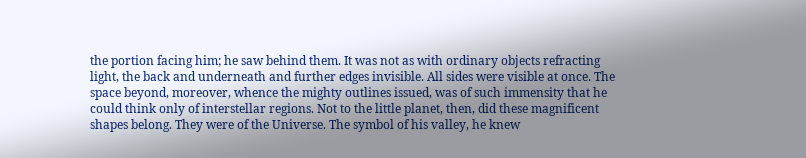the portion facing him; he saw behind them. It was not as with ordinary objects refracting light, the back and underneath and further edges invisible. All sides were visible at once. The space beyond, moreover, whence the mighty outlines issued, was of such immensity that he could think only of interstellar regions. Not to the little planet, then, did these magnificent shapes belong. They were of the Universe. The symbol of his valley, he knew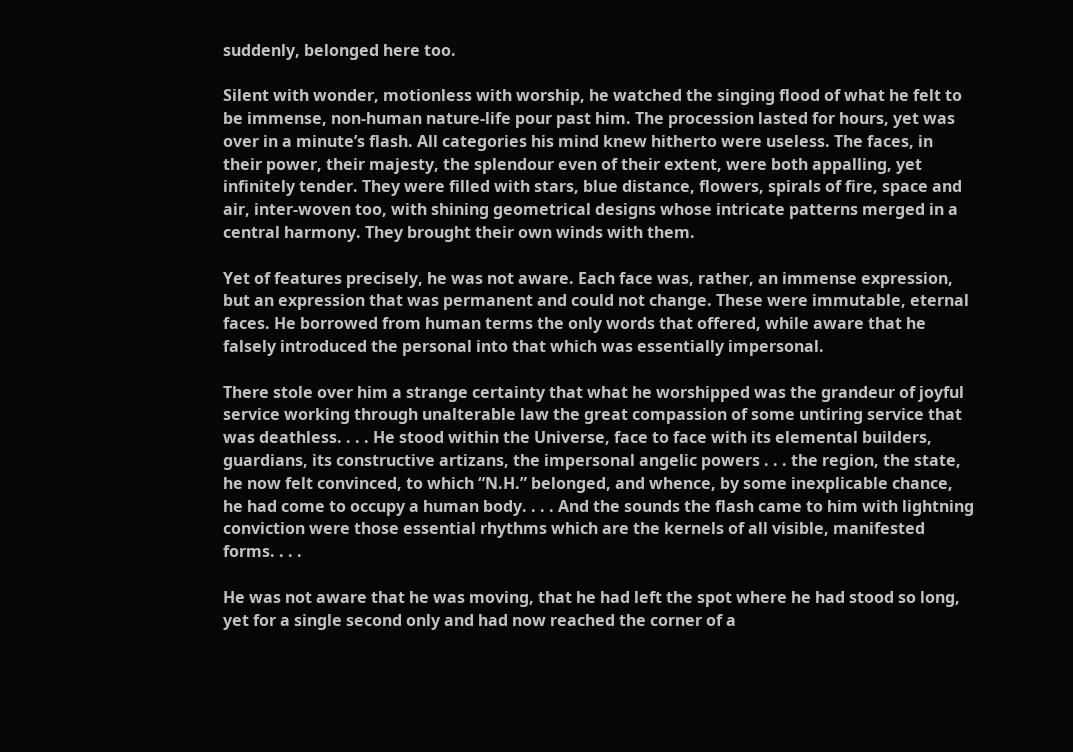suddenly, belonged here too.

Silent with wonder, motionless with worship, he watched the singing flood of what he felt to be immense, non-human nature-life pour past him. The procession lasted for hours, yet was over in a minute’s flash. All categories his mind knew hitherto were useless. The faces, in their power, their majesty, the splendour even of their extent, were both appalling, yet infinitely tender. They were filled with stars, blue distance, flowers, spirals of fire, space and air, inter-woven too, with shining geometrical designs whose intricate patterns merged in a central harmony. They brought their own winds with them.

Yet of features precisely, he was not aware. Each face was, rather, an immense expression, but an expression that was permanent and could not change. These were immutable, eternal faces. He borrowed from human terms the only words that offered, while aware that he falsely introduced the personal into that which was essentially impersonal.

There stole over him a strange certainty that what he worshipped was the grandeur of joyful service working through unalterable law the great compassion of some untiring service that was deathless. . . . He stood within the Universe, face to face with its elemental builders, guardians, its constructive artizans, the impersonal angelic powers . . . the region, the state, he now felt convinced, to which “N.H.” belonged, and whence, by some inexplicable chance, he had come to occupy a human body. . . . And the sounds the flash came to him with lightning conviction were those essential rhythms which are the kernels of all visible, manifested forms. . . .

He was not aware that he was moving, that he had left the spot where he had stood so long, yet for a single second only and had now reached the corner of a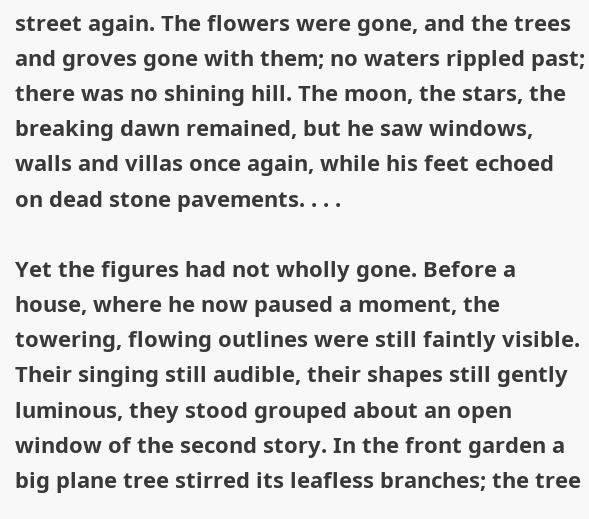street again. The flowers were gone, and the trees and groves gone with them; no waters rippled past; there was no shining hill. The moon, the stars, the breaking dawn remained, but he saw windows, walls and villas once again, while his feet echoed on dead stone pavements. . . .

Yet the figures had not wholly gone. Before a house, where he now paused a moment, the towering, flowing outlines were still faintly visible. Their singing still audible, their shapes still gently luminous, they stood grouped about an open window of the second story. In the front garden a big plane tree stirred its leafless branches; the tree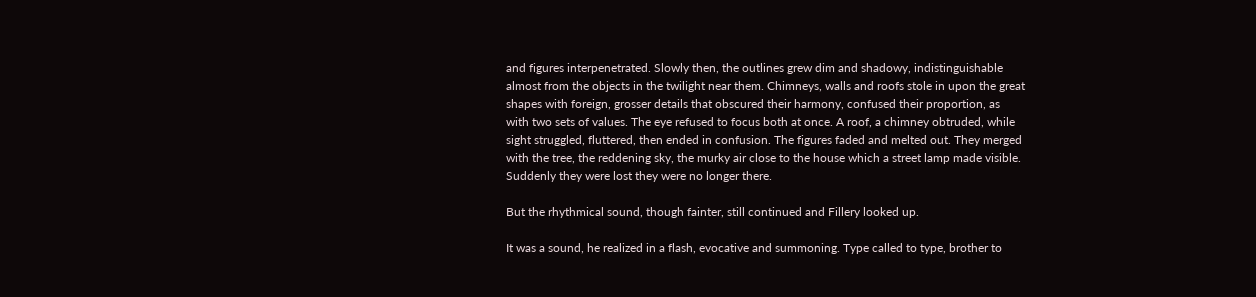and figures interpenetrated. Slowly then, the outlines grew dim and shadowy, indistinguishable almost from the objects in the twilight near them. Chimneys, walls and roofs stole in upon the great shapes with foreign, grosser details that obscured their harmony, confused their proportion, as with two sets of values. The eye refused to focus both at once. A roof, a chimney obtruded, while sight struggled, fluttered, then ended in confusion. The figures faded and melted out. They merged with the tree, the reddening sky, the murky air close to the house which a street lamp made visible. Suddenly they were lost they were no longer there.

But the rhythmical sound, though fainter, still continued and Fillery looked up.

It was a sound, he realized in a flash, evocative and summoning. Type called to type, brother to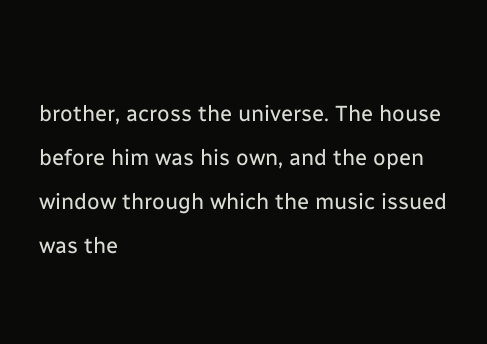brother, across the universe. The house before him was his own, and the open window through which the music issued was the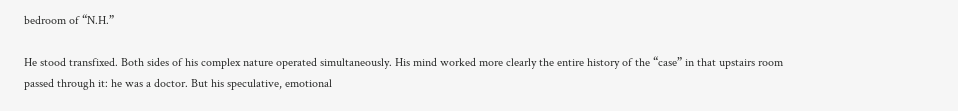bedroom of “N.H.”

He stood transfixed. Both sides of his complex nature operated simultaneously. His mind worked more clearly the entire history of the “case” in that upstairs room passed through it: he was a doctor. But his speculative, emotional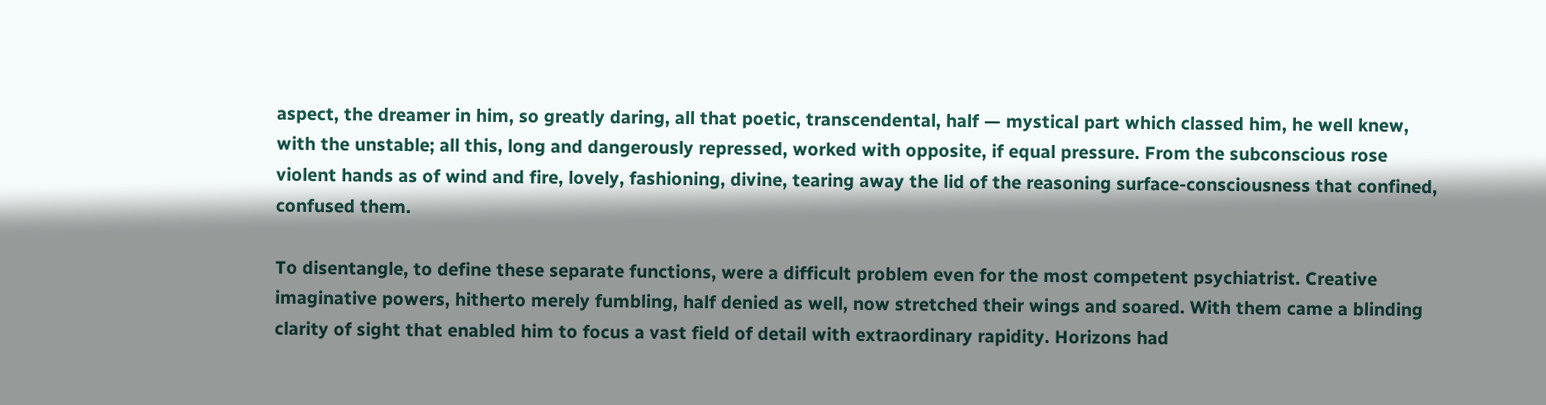aspect, the dreamer in him, so greatly daring, all that poetic, transcendental, half — mystical part which classed him, he well knew, with the unstable; all this, long and dangerously repressed, worked with opposite, if equal pressure. From the subconscious rose violent hands as of wind and fire, lovely, fashioning, divine, tearing away the lid of the reasoning surface-consciousness that confined, confused them.

To disentangle, to define these separate functions, were a difficult problem even for the most competent psychiatrist. Creative imaginative powers, hitherto merely fumbling, half denied as well, now stretched their wings and soared. With them came a blinding clarity of sight that enabled him to focus a vast field of detail with extraordinary rapidity. Horizons had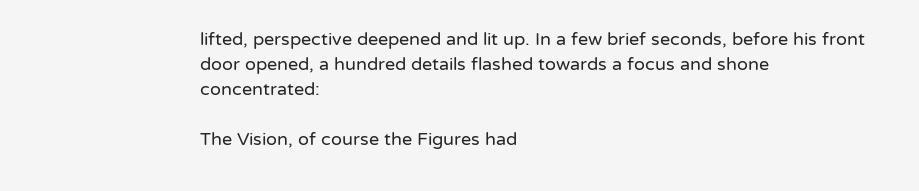lifted, perspective deepened and lit up. In a few brief seconds, before his front door opened, a hundred details flashed towards a focus and shone concentrated:

The Vision, of course the Figures had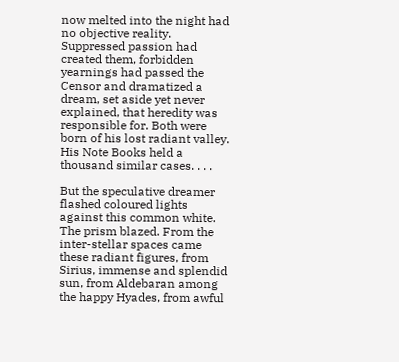now melted into the night had no objective reality. Suppressed passion had created them, forbidden yearnings had passed the Censor and dramatized a dream, set aside yet never explained, that heredity was responsible for. Both were born of his lost radiant valley. His Note Books held a thousand similar cases. . . .

But the speculative dreamer flashed coloured lights against this common white. The prism blazed. From the inter-stellar spaces came these radiant figures, from Sirius, immense and splendid sun, from Aldebaran among the happy Hyades, from awful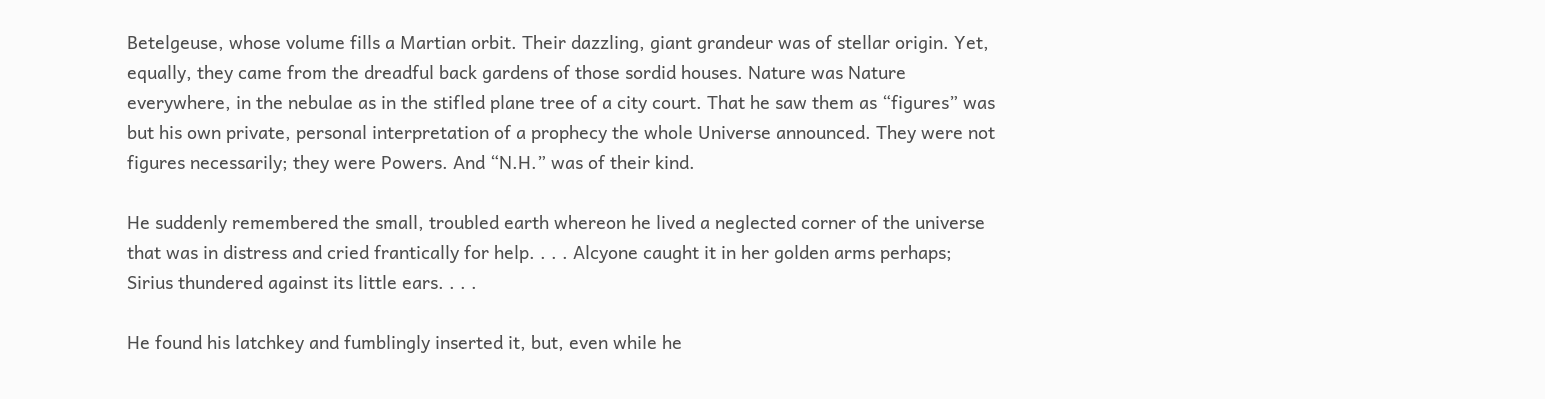Betelgeuse, whose volume fills a Martian orbit. Their dazzling, giant grandeur was of stellar origin. Yet, equally, they came from the dreadful back gardens of those sordid houses. Nature was Nature everywhere, in the nebulae as in the stifled plane tree of a city court. That he saw them as “figures” was but his own private, personal interpretation of a prophecy the whole Universe announced. They were not figures necessarily; they were Powers. And “N.H.” was of their kind.

He suddenly remembered the small, troubled earth whereon he lived a neglected corner of the universe that was in distress and cried frantically for help. . . . Alcyone caught it in her golden arms perhaps; Sirius thundered against its little ears. . . .

He found his latchkey and fumblingly inserted it, but, even while he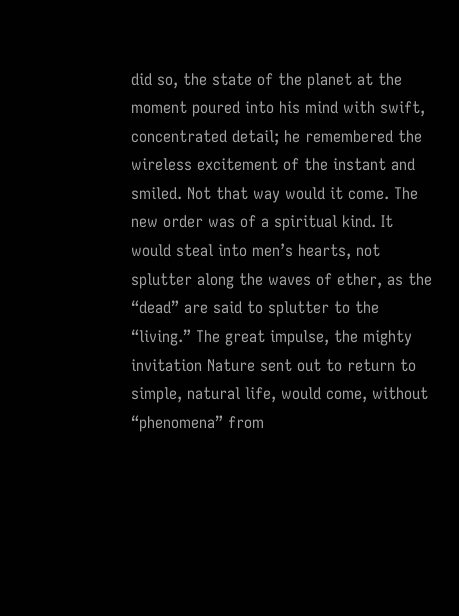did so, the state of the planet at the moment poured into his mind with swift, concentrated detail; he remembered the wireless excitement of the instant and smiled. Not that way would it come. The new order was of a spiritual kind. It would steal into men’s hearts, not splutter along the waves of ether, as the “dead” are said to splutter to the “living.” The great impulse, the mighty invitation Nature sent out to return to simple, natural life, would come, without “phenomena” from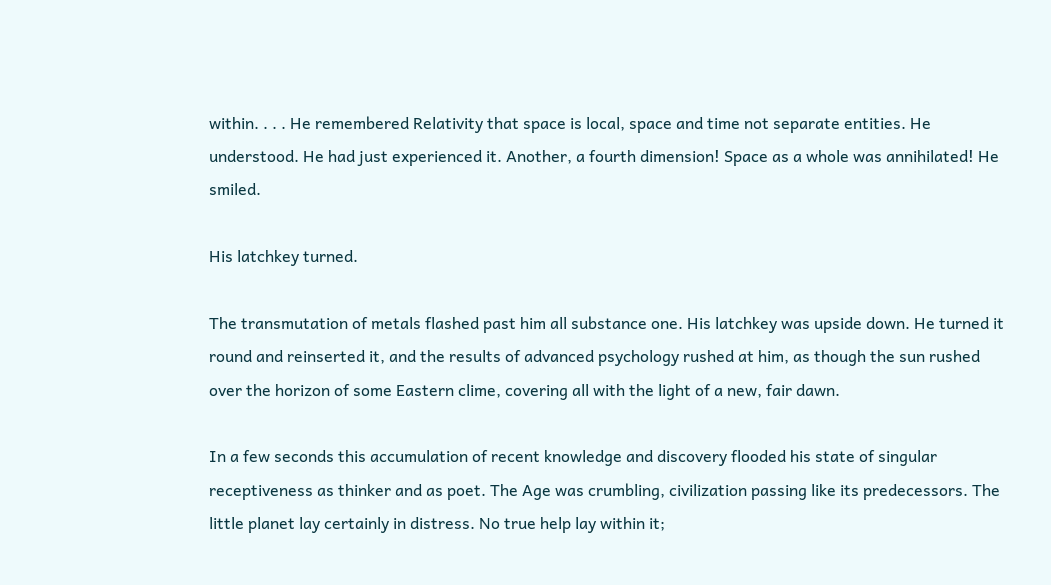within. . . . He remembered Relativity that space is local, space and time not separate entities. He understood. He had just experienced it. Another, a fourth dimension! Space as a whole was annihilated! He smiled.

His latchkey turned.

The transmutation of metals flashed past him all substance one. His latchkey was upside down. He turned it round and reinserted it, and the results of advanced psychology rushed at him, as though the sun rushed over the horizon of some Eastern clime, covering all with the light of a new, fair dawn.

In a few seconds this accumulation of recent knowledge and discovery flooded his state of singular receptiveness as thinker and as poet. The Age was crumbling, civilization passing like its predecessors. The little planet lay certainly in distress. No true help lay within it;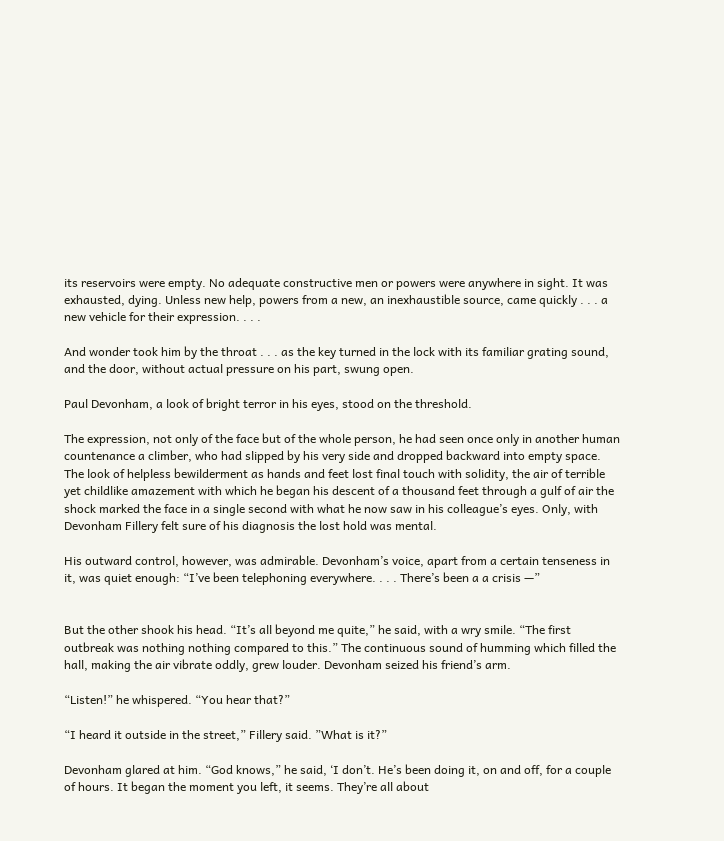its reservoirs were empty. No adequate constructive men or powers were anywhere in sight. It was exhausted, dying. Unless new help, powers from a new, an inexhaustible source, came quickly . . . a new vehicle for their expression. . . .

And wonder took him by the throat . . . as the key turned in the lock with its familiar grating sound, and the door, without actual pressure on his part, swung open.

Paul Devonham, a look of bright terror in his eyes, stood on the threshold.

The expression, not only of the face but of the whole person, he had seen once only in another human countenance a climber, who had slipped by his very side and dropped backward into empty space. The look of helpless bewilderment as hands and feet lost final touch with solidity, the air of terrible yet childlike amazement with which he began his descent of a thousand feet through a gulf of air the shock marked the face in a single second with what he now saw in his colleague’s eyes. Only, with Devonham Fillery felt sure of his diagnosis the lost hold was mental.

His outward control, however, was admirable. Devonham’s voice, apart from a certain tenseness in it, was quiet enough: “I’ve been telephoning everywhere. . . . There’s been a a crisis —”


But the other shook his head. “It’s all beyond me quite,” he said, with a wry smile. “The first outbreak was nothing nothing compared to this.” The continuous sound of humming which filled the hall, making the air vibrate oddly, grew louder. Devonham seized his friend’s arm.

“Listen!” he whispered. “You hear that?”

“I heard it outside in the street,” Fillery said. ”What is it?”

Devonham glared at him. “God knows,” he said, ‘I don’t. He’s been doing it, on and off, for a couple of hours. It began the moment you left, it seems. They’re all about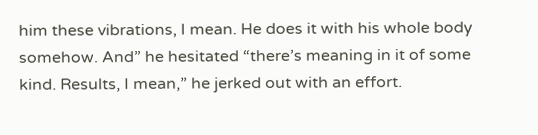him these vibrations, I mean. He does it with his whole body somehow. And” he hesitated “there’s meaning in it of some kind. Results, I mean,” he jerked out with an effort.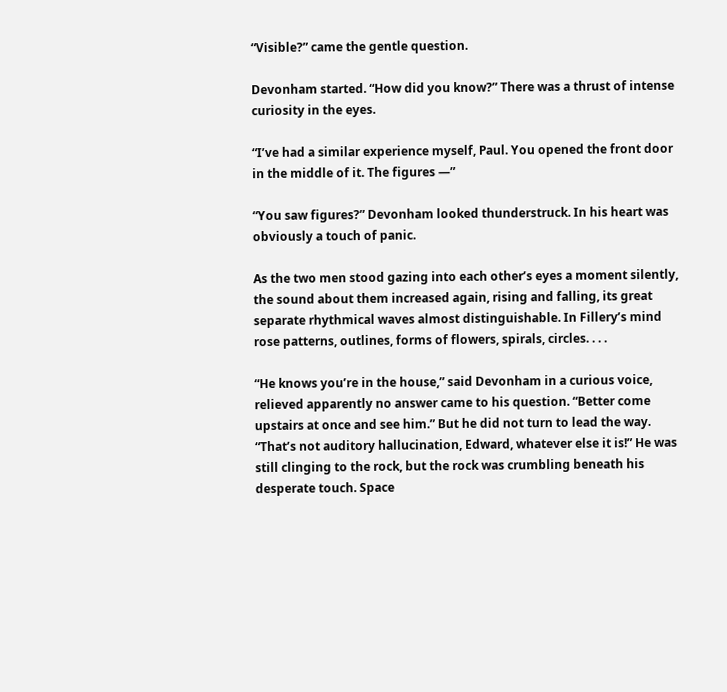“Visible?” came the gentle question.

Devonham started. “How did you know?” There was a thrust of intense curiosity in the eyes.

“I’ve had a similar experience myself, Paul. You opened the front door in the middle of it. The figures —”

“You saw figures?” Devonham looked thunderstruck. In his heart was obviously a touch of panic.

As the two men stood gazing into each other’s eyes a moment silently, the sound about them increased again, rising and falling, its great separate rhythmical waves almost distinguishable. In Fillery’s mind rose patterns, outlines, forms of flowers, spirals, circles. . . .

“He knows you’re in the house,” said Devonham in a curious voice, relieved apparently no answer came to his question. “Better come upstairs at once and see him.” But he did not turn to lead the way. “That’s not auditory hallucination, Edward, whatever else it is!” He was still clinging to the rock, but the rock was crumbling beneath his desperate touch. Space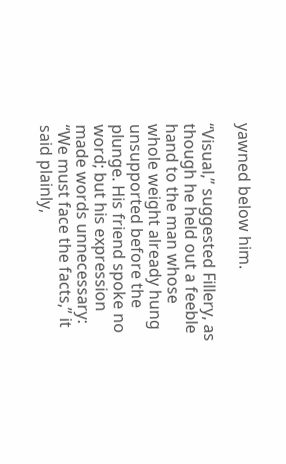yawned below him.

“Visual,” suggested Fillery, as though he held out a feeble hand to the man whose whole weight already hung unsupported before the plunge. His friend spoke no word; but his expression made words unnecessary: “We must face the facts,” it said plainly,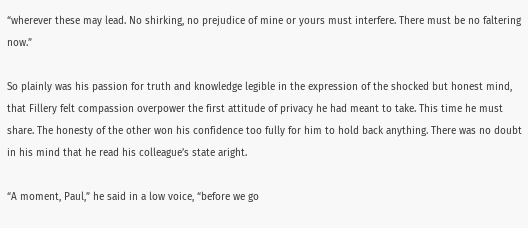“wherever these may lead. No shirking, no prejudice of mine or yours must interfere. There must be no faltering now.”

So plainly was his passion for truth and knowledge legible in the expression of the shocked but honest mind, that Fillery felt compassion overpower the first attitude of privacy he had meant to take. This time he must share. The honesty of the other won his confidence too fully for him to hold back anything. There was no doubt in his mind that he read his colleague’s state aright.

“A moment, Paul,” he said in a low voice, “before we go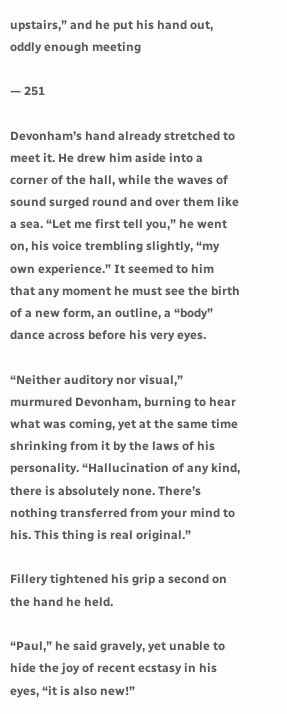upstairs,” and he put his hand out, oddly enough meeting

— 251

Devonham’s hand already stretched to meet it. He drew him aside into a corner of the hall, while the waves of sound surged round and over them like a sea. “Let me first tell you,” he went on, his voice trembling slightly, “my own experience.” It seemed to him that any moment he must see the birth of a new form, an outline, a “body” dance across before his very eyes.

“Neither auditory nor visual,” murmured Devonham, burning to hear what was coming, yet at the same time shrinking from it by the laws of his personality. “Hallucination of any kind, there is absolutely none. There’s nothing transferred from your mind to his. This thing is real original.”

Fillery tightened his grip a second on the hand he held.

“Paul,” he said gravely, yet unable to hide the joy of recent ecstasy in his eyes, “it is also new!”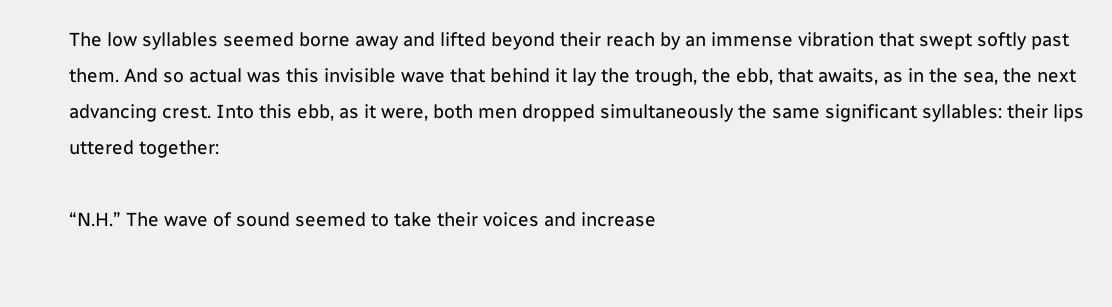The low syllables seemed borne away and lifted beyond their reach by an immense vibration that swept softly past them. And so actual was this invisible wave that behind it lay the trough, the ebb, that awaits, as in the sea, the next advancing crest. Into this ebb, as it were, both men dropped simultaneously the same significant syllables: their lips uttered together:

“N.H.” The wave of sound seemed to take their voices and increase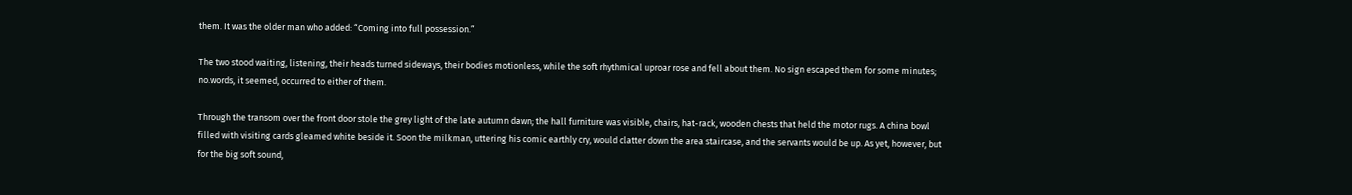them. It was the older man who added: “Coming into full possession.”

The two stood waiting, listening, their heads turned sideways, their bodies motionless, while the soft rhythmical uproar rose and fell about them. No sign escaped them for some minutes; no.words, it seemed, occurred to either of them.

Through the transom over the front door stole the grey light of the late autumn dawn; the hall furniture was visible, chairs, hat-rack, wooden chests that held the motor rugs. A china bowl filled with visiting cards gleamed white beside it. Soon the milkman, uttering his comic earthly cry, would clatter down the area staircase, and the servants would be up. As yet, however, but for the big soft sound,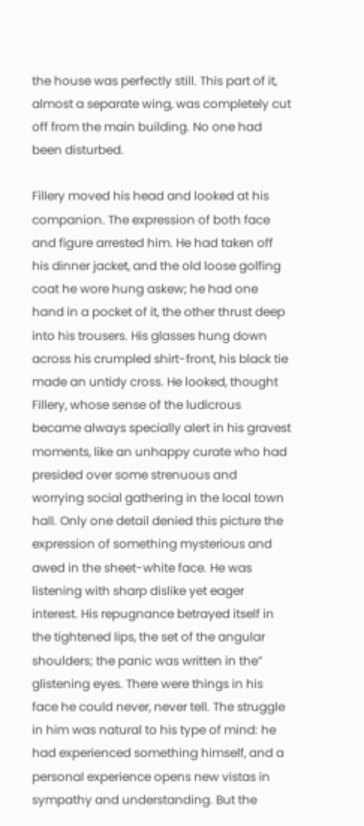the house was perfectly still. This part of it, almost a separate wing, was completely cut off from the main building. No one had been disturbed.

Fillery moved his head and looked at his companion. The expression of both face and figure arrested him. He had taken off his dinner jacket, and the old loose golfing coat he wore hung askew; he had one hand in a pocket of it, the other thrust deep into his trousers. His glasses hung down across his crumpled shirt-front, his black tie made an untidy cross. He looked, thought Fillery, whose sense of the ludicrous became always specially alert in his gravest moments, like an unhappy curate who had presided over some strenuous and worrying social gathering in the local town hall. Only one detail denied this picture the expression of something mysterious and awed in the sheet-white face. He was listening with sharp dislike yet eager interest. His repugnance betrayed itself in the tightened lips, the set of the angular shoulders; the panic was written in the” glistening eyes. There were things in his face he could never, never tell. The struggle in him was natural to his type of mind: he had experienced something himself, and a personal experience opens new vistas in sympathy and understanding. But the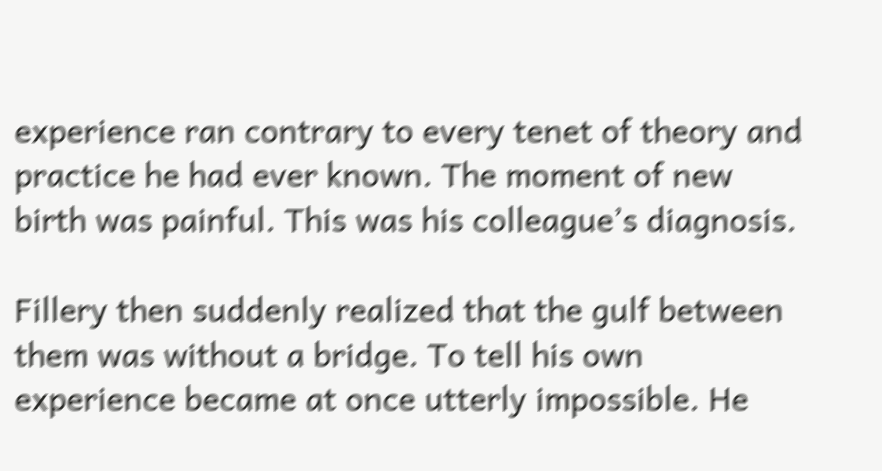experience ran contrary to every tenet of theory and practice he had ever known. The moment of new birth was painful. This was his colleague’s diagnosis.

Fillery then suddenly realized that the gulf between them was without a bridge. To tell his own experience became at once utterly impossible. He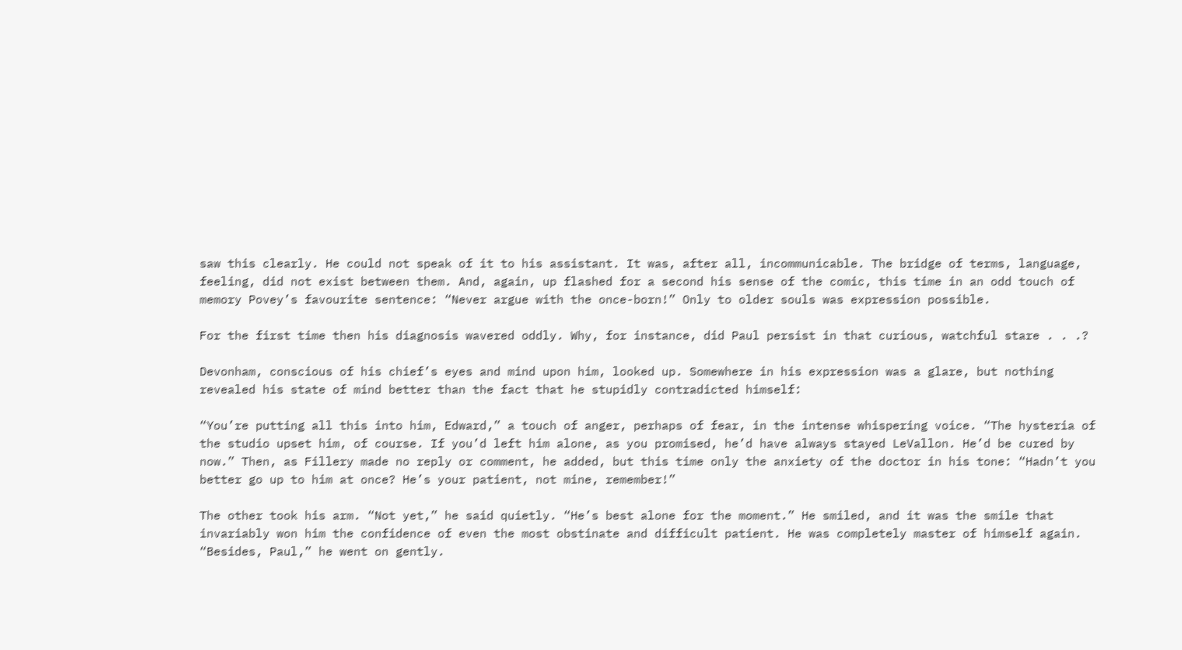saw this clearly. He could not speak of it to his assistant. It was, after all, incommunicable. The bridge of terms, language, feeling, did not exist between them. And, again, up flashed for a second his sense of the comic, this time in an odd touch of memory Povey’s favourite sentence: “Never argue with the once-born!” Only to older souls was expression possible.

For the first time then his diagnosis wavered oddly. Why, for instance, did Paul persist in that curious, watchful stare . . .?

Devonham, conscious of his chief’s eyes and mind upon him, looked up. Somewhere in his expression was a glare, but nothing revealed his state of mind better than the fact that he stupidly contradicted himself:

“You’re putting all this into him, Edward,” a touch of anger, perhaps of fear, in the intense whispering voice. “The hysteria of the studio upset him, of course. If you’d left him alone, as you promised, he’d have always stayed LeVallon. He’d be cured by now.” Then, as Fillery made no reply or comment, he added, but this time only the anxiety of the doctor in his tone: “Hadn’t you better go up to him at once? He’s your patient, not mine, remember!”

The other took his arm. “Not yet,” he said quietly. “He’s best alone for the moment.” He smiled, and it was the smile that invariably won him the confidence of even the most obstinate and difficult patient. He was completely master of himself again. “Besides, Paul,” he went on gently.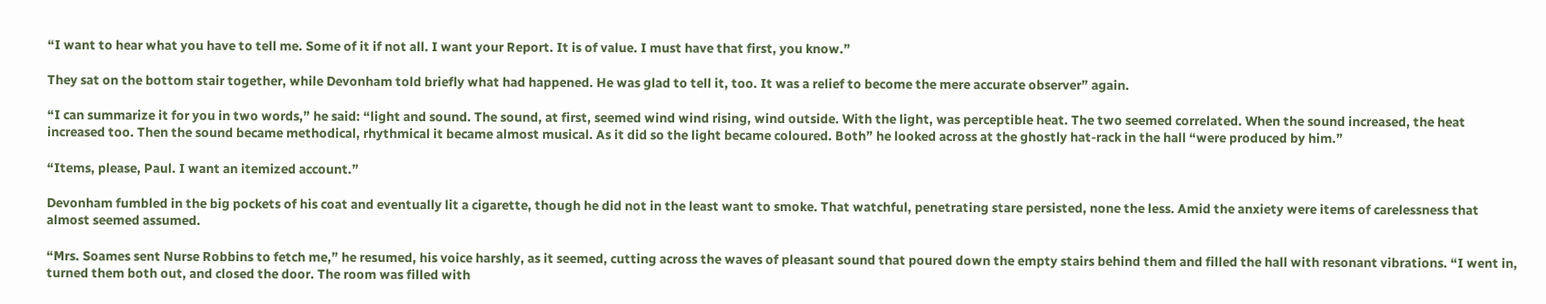“I want to hear what you have to tell me. Some of it if not all. I want your Report. It is of value. I must have that first, you know.”

They sat on the bottom stair together, while Devonham told briefly what had happened. He was glad to tell it, too. It was a relief to become the mere accurate observer” again.

“I can summarize it for you in two words,” he said: “light and sound. The sound, at first, seemed wind wind rising, wind outside. With the light, was perceptible heat. The two seemed correlated. When the sound increased, the heat increased too. Then the sound became methodical, rhythmical it became almost musical. As it did so the light became coloured. Both” he looked across at the ghostly hat-rack in the hall “were produced by him.”

“Items, please, Paul. I want an itemized account.”

Devonham fumbled in the big pockets of his coat and eventually lit a cigarette, though he did not in the least want to smoke. That watchful, penetrating stare persisted, none the less. Amid the anxiety were items of carelessness that almost seemed assumed.

“Mrs. Soames sent Nurse Robbins to fetch me,” he resumed, his voice harshly, as it seemed, cutting across the waves of pleasant sound that poured down the empty stairs behind them and filled the hall with resonant vibrations. “I went in, turned them both out, and closed the door. The room was filled with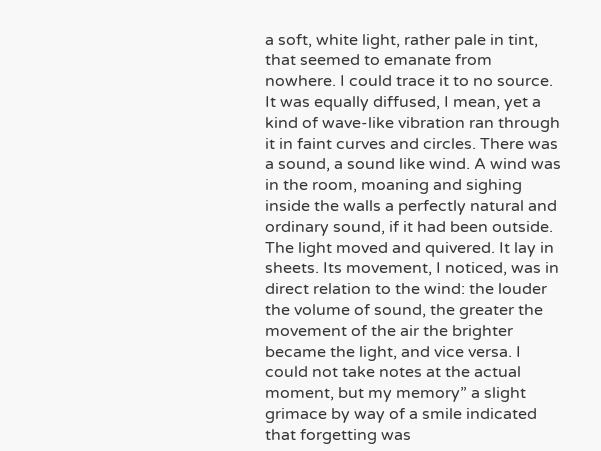a soft, white light, rather pale in tint, that seemed to emanate from nowhere. I could trace it to no source. It was equally diffused, I mean, yet a kind of wave-like vibration ran through it in faint curves and circles. There was a sound, a sound like wind. A wind was in the room, moaning and sighing inside the walls a perfectly natural and ordinary sound, if it had been outside. The light moved and quivered. It lay in sheets. Its movement, I noticed, was in direct relation to the wind: the louder the volume of sound, the greater the movement of the air the brighter became the light, and vice versa. I could not take notes at the actual moment, but my memory” a slight grimace by way of a smile indicated that forgetting was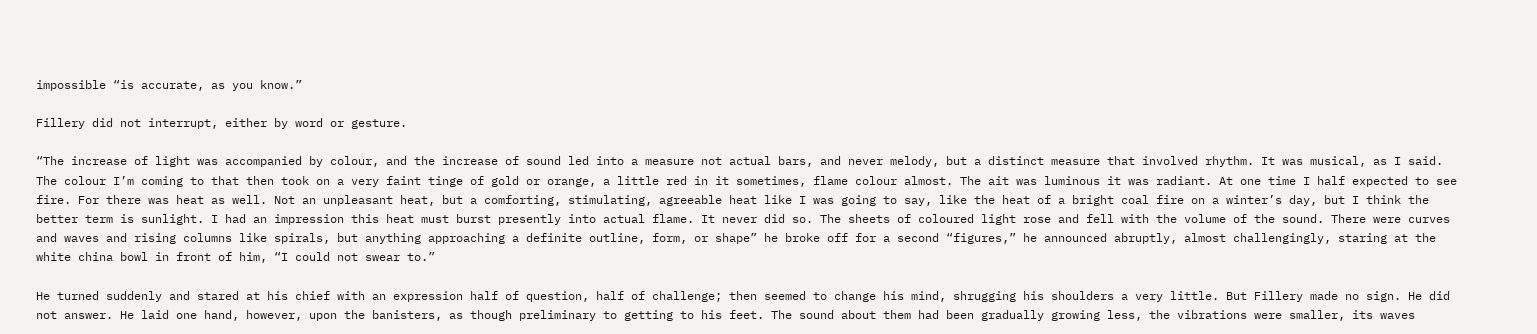impossible “is accurate, as you know.”

Fillery did not interrupt, either by word or gesture.

“The increase of light was accompanied by colour, and the increase of sound led into a measure not actual bars, and never melody, but a distinct measure that involved rhythm. It was musical, as I said. The colour I’m coming to that then took on a very faint tinge of gold or orange, a little red in it sometimes, flame colour almost. The ait was luminous it was radiant. At one time I half expected to see fire. For there was heat as well. Not an unpleasant heat, but a comforting, stimulating, agreeable heat like I was going to say, like the heat of a bright coal fire on a winter’s day, but I think the better term is sunlight. I had an impression this heat must burst presently into actual flame. It never did so. The sheets of coloured light rose and fell with the volume of the sound. There were curves and waves and rising columns like spirals, but anything approaching a definite outline, form, or shape” he broke off for a second “figures,” he announced abruptly, almost challengingly, staring at the white china bowl in front of him, “I could not swear to.”

He turned suddenly and stared at his chief with an expression half of question, half of challenge; then seemed to change his mind, shrugging his shoulders a very little. But Fillery made no sign. He did not answer. He laid one hand, however, upon the banisters, as though preliminary to getting to his feet. The sound about them had been gradually growing less, the vibrations were smaller, its waves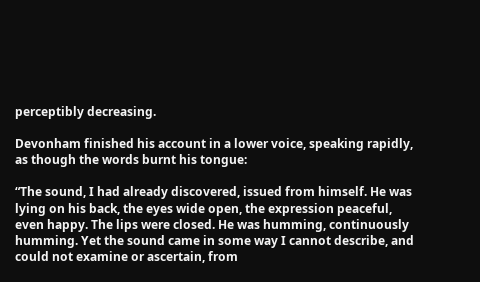perceptibly decreasing.

Devonham finished his account in a lower voice, speaking rapidly, as though the words burnt his tongue:

“The sound, I had already discovered, issued from himself. He was lying on his back, the eyes wide open, the expression peaceful, even happy. The lips were closed. He was humming, continuously humming. Yet the sound came in some way I cannot describe, and could not examine or ascertain, from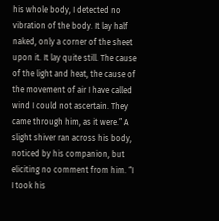his whole body, I detected no vibration of the body. It lay half naked, only a corner of the sheet upon it. It lay quite still. The cause of the light and heat, the cause of the movement of air I have called wind I could not ascertain. They came through him, as it were.” A slight shiver ran across his body, noticed by his companion, but eliciting no comment from him. “I I took his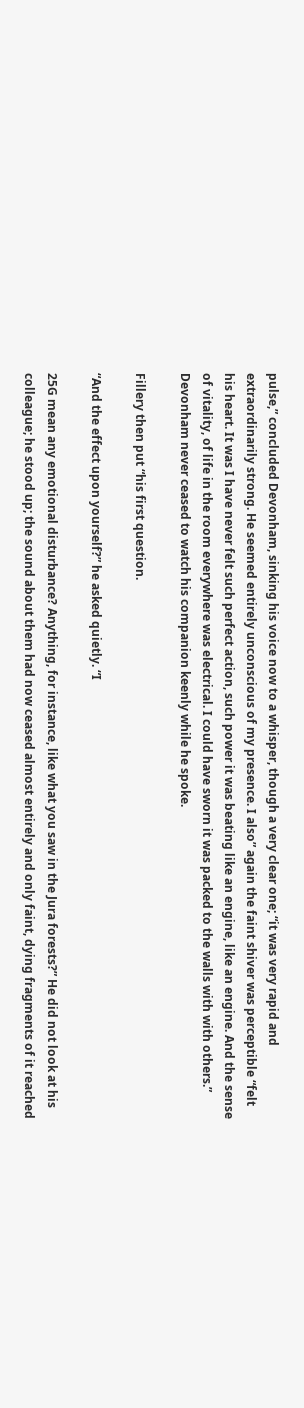pulse,” concluded Devonham, sinking his voice now to a whisper, though a very clear one; “it was very rapid and extraordinarily strong. He seemed entirely unconscious of my presence. I also” again the faint shiver was perceptible “felt his heart. It was I have never felt such perfect action, such power it was beating like an engine, like an engine. And the sense of vitality, of life in the room everywhere was electrical. I could have sworn it was packed to the walls with with others.” Devonham never ceased to watch his companion keenly while he spoke.

Fillery then put “his first question.

“And the effect upon yourself?” he asked quietly. “I

25G mean any emotional disturbance? Anything, for instance, like what you saw in the Jura forests?” He did not look at his colleague; he stood up; the sound about them had now ceased almost entirely and only faint, dying fragments of it reached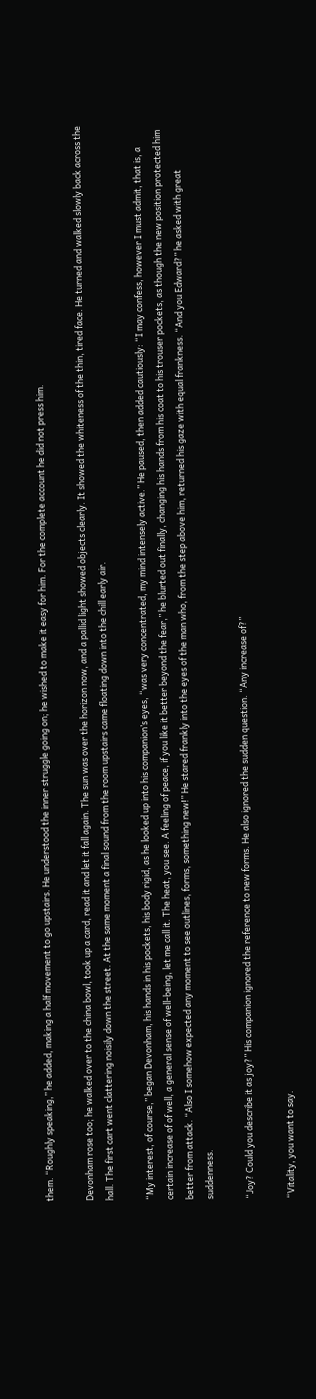them. “Roughly speaking,” he added, making a half movement to go upstairs. He understood the inner struggle going on; he wished to make it easy for him. For the complete account he did not press him.

Devonham rose too; he walked over to the china bowl, took up a card, read it and let it fall again. The sun was over the horizon now, and a pallid light showed objects clearly. It showed the whiteness of the thin, tired face. He turned and walked slowly back across the hall. The first cart went clattering noisily down the street. At the same moment a final sound from the room upstairs came floating down into the chill early air.

“My interest, of course,” began Devonham, his hands in his pockets, his body rigid, as he looked up into his companion’s eyes, “was very concentrated, my mind intensely active.” He paused, then added cautiously: “I may confess, however I must admit, that is, a certain increase of of well, a general sense of well-being, let me call it. The heat, you see. A feeling of peace, if you like it better beyond the fear,” he blurted out finally, changing his hands from his coat to his trouser pockets, as though the new position protected him better from attack. “Also I somehow expected any moment to see outlines, forms, something new!” He stared frankly into the eyes of the man who, from the step above him, returned his gaze with equal frankness. “And you Edward?” he asked with great suddenness.

“Joy? Could you describe it as joy?” His companion ignored the reference to new forms. He also ignored the sudden question. “Any increase of?”

“Vitality, you want to say.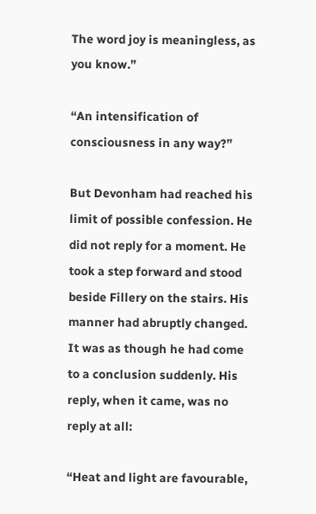The word joy is meaningless, as you know.”

“An intensification of consciousness in any way?”

But Devonham had reached his limit of possible confession. He did not reply for a moment. He took a step forward and stood beside Fillery on the stairs. His manner had abruptly changed. It was as though he had come to a conclusion suddenly. His reply, when it came, was no reply at all:

“Heat and light are favourable,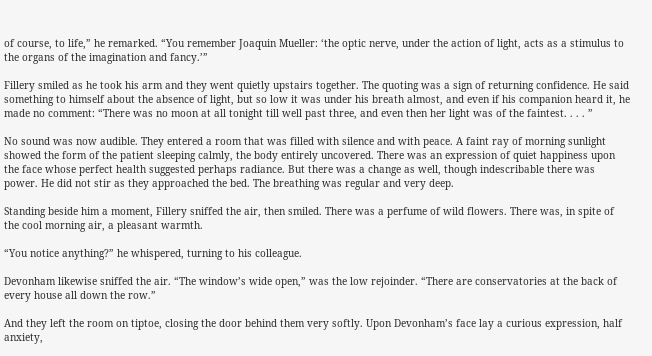of course, to life,” he remarked. “You remember Joaquin Mueller: ‘the optic nerve, under the action of light, acts as a stimulus to the organs of the imagination and fancy.’”

Fillery smiled as he took his arm and they went quietly upstairs together. The quoting was a sign of returning confidence. He said something to himself about the absence of light, but so low it was under his breath almost, and even if his companion heard it, he made no comment: “There was no moon at all tonight till well past three, and even then her light was of the faintest. . . . ”

No sound was now audible. They entered a room that was filled with silence and with peace. A faint ray of morning sunlight showed the form of the patient sleeping calmly, the body entirely uncovered. There was an expression of quiet happiness upon the face whose perfect health suggested perhaps radiance. But there was a change as well, though indescribable there was power. He did not stir as they approached the bed. The breathing was regular and very deep.

Standing beside him a moment, Fillery sniffed the air, then smiled. There was a perfume of wild flowers. There was, in spite of the cool morning air, a pleasant warmth.

“You notice anything?” he whispered, turning to his colleague.

Devonham likewise sniffed the air. “The window’s wide open,” was the low rejoinder. “There are conservatories at the back of every house all down the row.”

And they left the room on tiptoe, closing the door behind them very softly. Upon Devonham’s face lay a curious expression, half anxiety,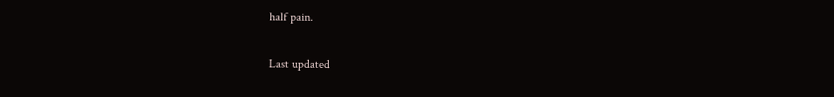half pain.

Last updated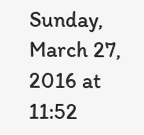Sunday, March 27, 2016 at 11:52